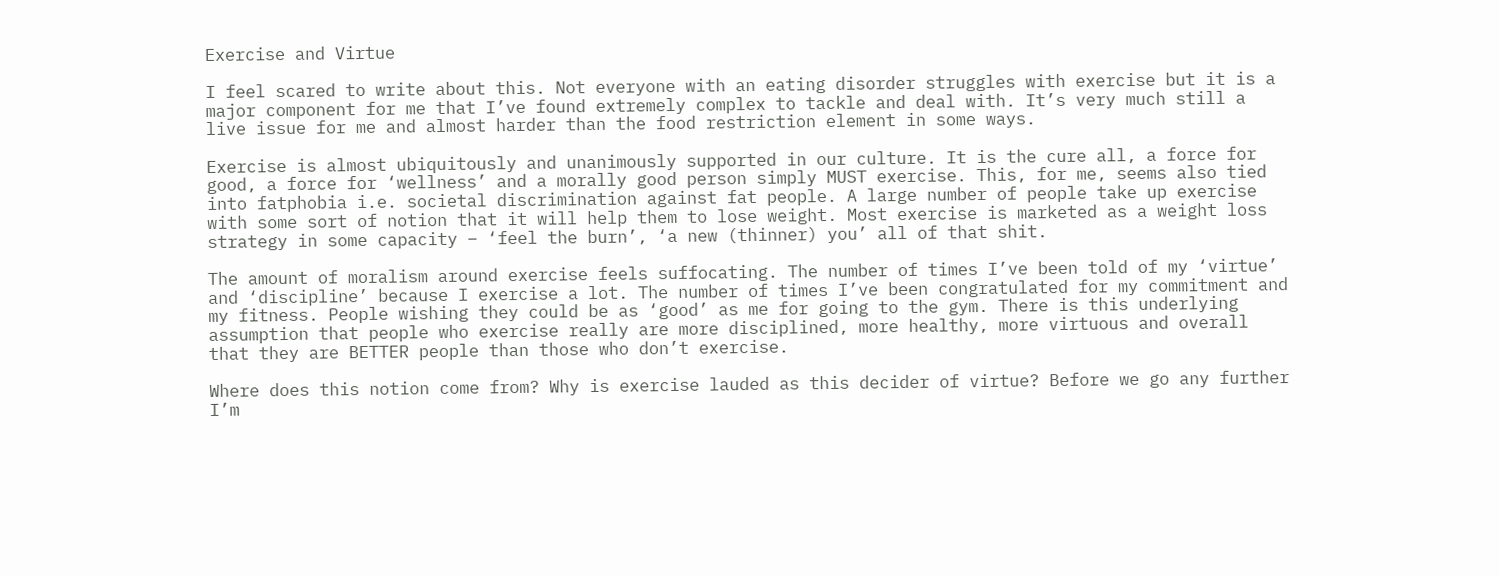Exercise and Virtue

I feel scared to write about this. Not everyone with an eating disorder struggles with exercise but it is a major component for me that I’ve found extremely complex to tackle and deal with. It’s very much still a live issue for me and almost harder than the food restriction element in some ways.

Exercise is almost ubiquitously and unanimously supported in our culture. It is the cure all, a force for good, a force for ‘wellness’ and a morally good person simply MUST exercise. This, for me, seems also tied into fatphobia i.e. societal discrimination against fat people. A large number of people take up exercise with some sort of notion that it will help them to lose weight. Most exercise is marketed as a weight loss strategy in some capacity – ‘feel the burn’, ‘a new (thinner) you’ all of that shit.

The amount of moralism around exercise feels suffocating. The number of times I’ve been told of my ‘virtue’ and ‘discipline’ because I exercise a lot. The number of times I’ve been congratulated for my commitment and my fitness. People wishing they could be as ‘good’ as me for going to the gym. There is this underlying assumption that people who exercise really are more disciplined, more healthy, more virtuous and overall that they are BETTER people than those who don’t exercise.

Where does this notion come from? Why is exercise lauded as this decider of virtue? Before we go any further I’m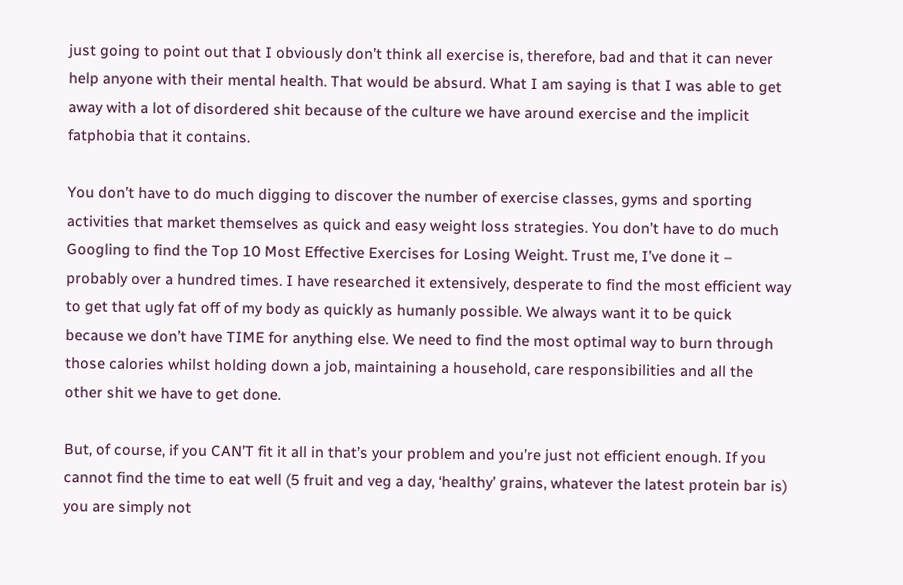just going to point out that I obviously don’t think all exercise is, therefore, bad and that it can never help anyone with their mental health. That would be absurd. What I am saying is that I was able to get away with a lot of disordered shit because of the culture we have around exercise and the implicit fatphobia that it contains.

You don’t have to do much digging to discover the number of exercise classes, gyms and sporting activities that market themselves as quick and easy weight loss strategies. You don’t have to do much Googling to find the Top 10 Most Effective Exercises for Losing Weight. Trust me, I’ve done it – probably over a hundred times. I have researched it extensively, desperate to find the most efficient way to get that ugly fat off of my body as quickly as humanly possible. We always want it to be quick because we don’t have TIME for anything else. We need to find the most optimal way to burn through those calories whilst holding down a job, maintaining a household, care responsibilities and all the other shit we have to get done.

But, of course, if you CAN’T fit it all in that’s your problem and you’re just not efficient enough. If you cannot find the time to eat well (5 fruit and veg a day, ‘healthy’ grains, whatever the latest protein bar is) you are simply not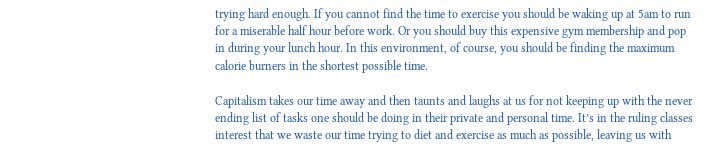trying hard enough. If you cannot find the time to exercise you should be waking up at 5am to run for a miserable half hour before work. Or you should buy this expensive gym membership and pop in during your lunch hour. In this environment, of course, you should be finding the maximum calorie burners in the shortest possible time.

Capitalism takes our time away and then taunts and laughs at us for not keeping up with the never ending list of tasks one should be doing in their private and personal time. It’s in the ruling classes interest that we waste our time trying to diet and exercise as much as possible, leaving us with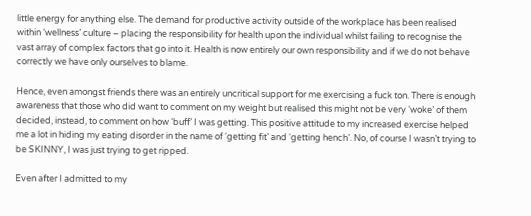little energy for anything else. The demand for productive activity outside of the workplace has been realised within ‘wellness’ culture – placing the responsibility for health upon the individual whilst failing to recognise the vast array of complex factors that go into it. Health is now entirely our own responsibility and if we do not behave correctly we have only ourselves to blame.

Hence, even amongst friends there was an entirely uncritical support for me exercising a fuck ton. There is enough awareness that those who did want to comment on my weight but realised this might not be very ‘woke’ of them decided, instead, to comment on how ‘buff’ I was getting. This positive attitude to my increased exercise helped me a lot in hiding my eating disorder in the name of ‘getting fit’ and ‘getting hench’. No, of course I wasn’t trying to be SKINNY, I was just trying to get ripped.

Even after I admitted to my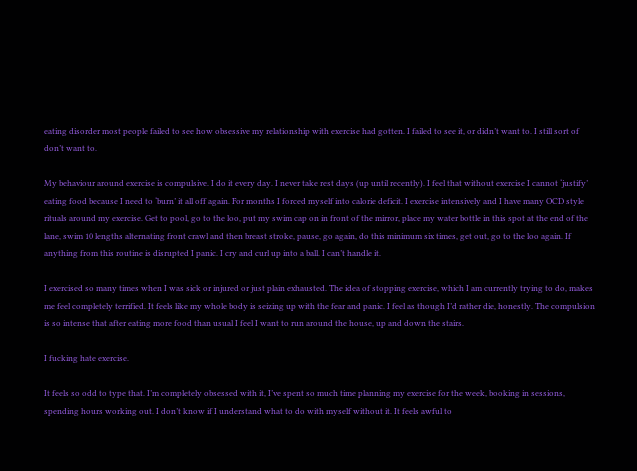eating disorder most people failed to see how obsessive my relationship with exercise had gotten. I failed to see it, or didn’t want to. I still sort of don’t want to.

My behaviour around exercise is compulsive. I do it every day. I never take rest days (up until recently). I feel that without exercise I cannot ‘justify’ eating food because I need to ‘burn’ it all off again. For months I forced myself into calorie deficit. I exercise intensively and I have many OCD style rituals around my exercise. Get to pool, go to the loo, put my swim cap on in front of the mirror, place my water bottle in this spot at the end of the lane, swim 10 lengths alternating front crawl and then breast stroke, pause, go again, do this minimum six times, get out, go to the loo again. If anything from this routine is disrupted I panic. I cry and curl up into a ball. I can’t handle it.

I exercised so many times when I was sick or injured or just plain exhausted. The idea of stopping exercise, which I am currently trying to do, makes me feel completely terrified. It feels like my whole body is seizing up with the fear and panic. I feel as though I’d rather die, honestly. The compulsion is so intense that after eating more food than usual I feel I want to run around the house, up and down the stairs.

I fucking hate exercise.

It feels so odd to type that. I’m completely obsessed with it, I’ve spent so much time planning my exercise for the week, booking in sessions, spending hours working out. I don’t know if I understand what to do with myself without it. It feels awful to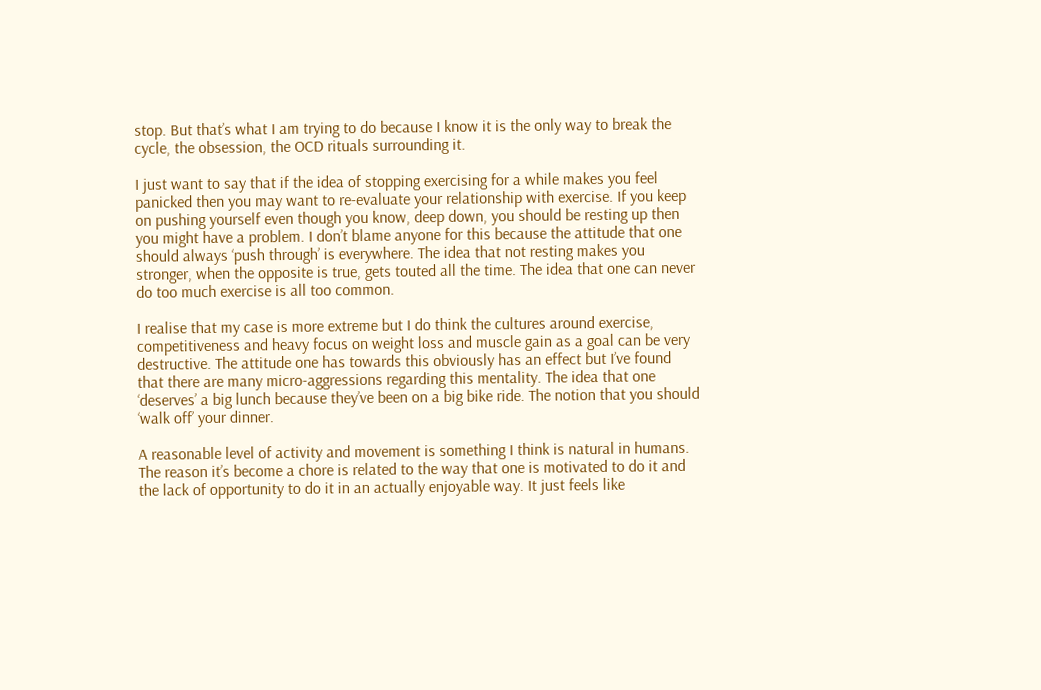stop. But that’s what I am trying to do because I know it is the only way to break the cycle, the obsession, the OCD rituals surrounding it.

I just want to say that if the idea of stopping exercising for a while makes you feel panicked then you may want to re-evaluate your relationship with exercise. If you keep on pushing yourself even though you know, deep down, you should be resting up then you might have a problem. I don’t blame anyone for this because the attitude that one should always ‘push through’ is everywhere. The idea that not resting makes you stronger, when the opposite is true, gets touted all the time. The idea that one can never do too much exercise is all too common.

I realise that my case is more extreme but I do think the cultures around exercise, competitiveness and heavy focus on weight loss and muscle gain as a goal can be very destructive. The attitude one has towards this obviously has an effect but I’ve found that there are many micro-aggressions regarding this mentality. The idea that one ‘deserves’ a big lunch because they’ve been on a big bike ride. The notion that you should ‘walk off’ your dinner.

A reasonable level of activity and movement is something I think is natural in humans. The reason it’s become a chore is related to the way that one is motivated to do it and the lack of opportunity to do it in an actually enjoyable way. It just feels like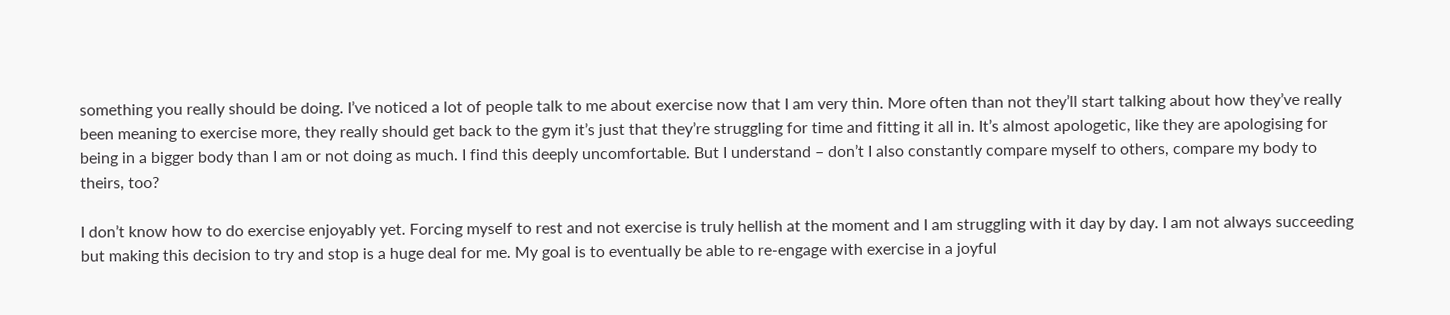something you really should be doing. I’ve noticed a lot of people talk to me about exercise now that I am very thin. More often than not they’ll start talking about how they’ve really been meaning to exercise more, they really should get back to the gym it’s just that they’re struggling for time and fitting it all in. It’s almost apologetic, like they are apologising for being in a bigger body than I am or not doing as much. I find this deeply uncomfortable. But I understand – don’t I also constantly compare myself to others, compare my body to theirs, too?

I don’t know how to do exercise enjoyably yet. Forcing myself to rest and not exercise is truly hellish at the moment and I am struggling with it day by day. I am not always succeeding but making this decision to try and stop is a huge deal for me. My goal is to eventually be able to re-engage with exercise in a joyful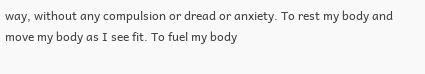way, without any compulsion or dread or anxiety. To rest my body and move my body as I see fit. To fuel my body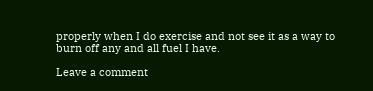properly when I do exercise and not see it as a way to burn off any and all fuel I have.

Leave a comment